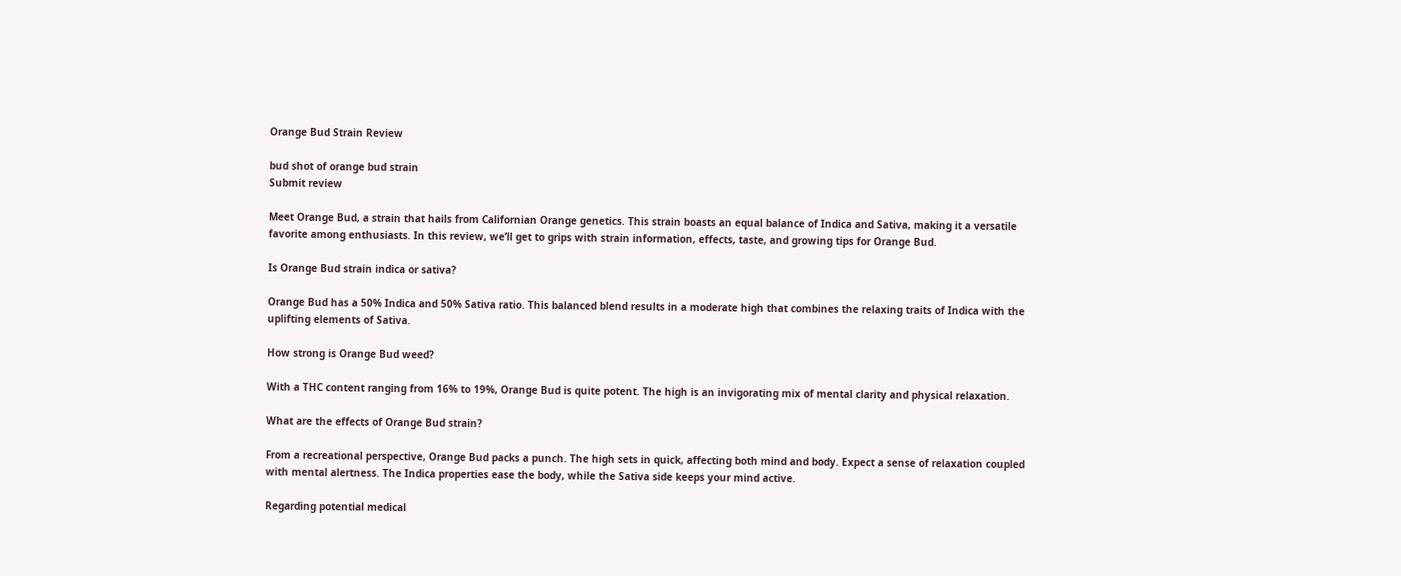Orange Bud Strain Review

bud shot of orange bud strain
Submit review

Meet Orange Bud, a strain that hails from Californian Orange genetics. This strain boasts an equal balance of Indica and Sativa, making it a versatile favorite among enthusiasts. In this review, we’ll get to grips with strain information, effects, taste, and growing tips for Orange Bud.

Is Orange Bud strain indica or sativa?

Orange Bud has a 50% Indica and 50% Sativa ratio. This balanced blend results in a moderate high that combines the relaxing traits of Indica with the uplifting elements of Sativa.

How strong is Orange Bud weed?

With a THC content ranging from 16% to 19%, Orange Bud is quite potent. The high is an invigorating mix of mental clarity and physical relaxation.

What are the effects of Orange Bud strain?

From a recreational perspective, Orange Bud packs a punch. The high sets in quick, affecting both mind and body. Expect a sense of relaxation coupled with mental alertness. The Indica properties ease the body, while the Sativa side keeps your mind active.

Regarding potential medical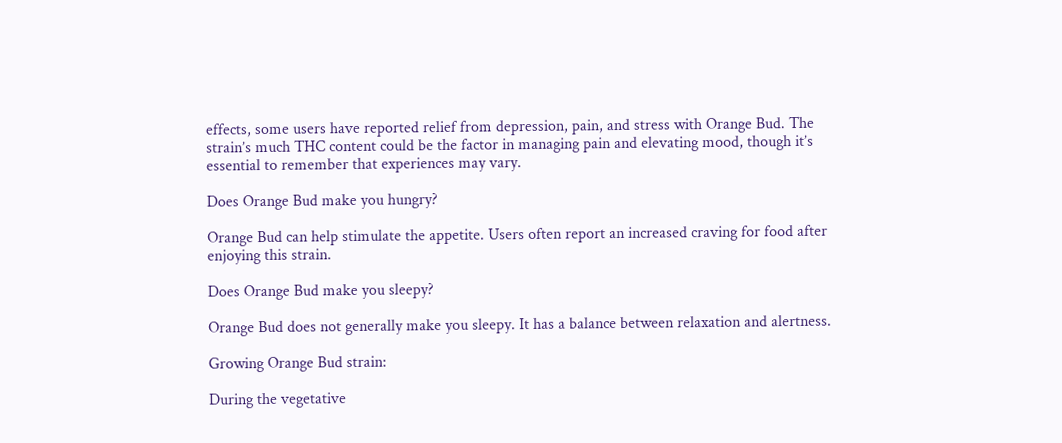effects, some users have reported relief from depression, pain, and stress with Orange Bud. The strain’s much THC content could be the factor in managing pain and elevating mood, though it’s essential to remember that experiences may vary.

Does Orange Bud make you hungry?

Orange Bud can help stimulate the appetite. Users often report an increased craving for food after enjoying this strain.

Does Orange Bud make you sleepy?

Orange Bud does not generally make you sleepy. It has a balance between relaxation and alertness.

Growing Orange Bud strain:

During the vegetative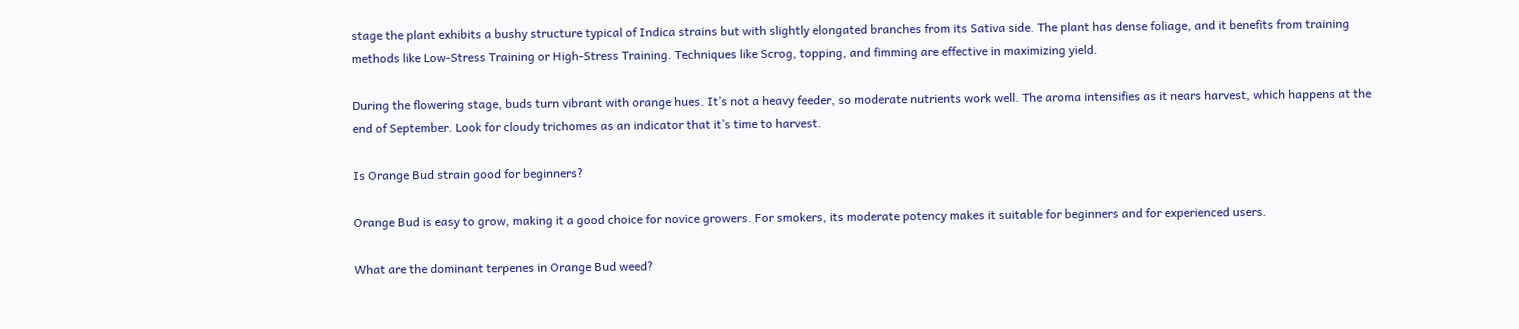stage the plant exhibits a bushy structure typical of Indica strains but with slightly elongated branches from its Sativa side. The plant has dense foliage, and it benefits from training methods like Low-Stress Training or High-Stress Training. Techniques like Scrog, topping, and fimming are effective in maximizing yield.

During the flowering stage, buds turn vibrant with orange hues. It’s not a heavy feeder, so moderate nutrients work well. The aroma intensifies as it nears harvest, which happens at the end of September. Look for cloudy trichomes as an indicator that it’s time to harvest.

Is Orange Bud strain good for beginners?

Orange Bud is easy to grow, making it a good choice for novice growers. For smokers, its moderate potency makes it suitable for beginners and for experienced users.

What are the dominant terpenes in Orange Bud weed?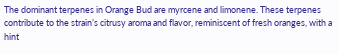The dominant terpenes in Orange Bud are myrcene and limonene. These terpenes contribute to the strain’s citrusy aroma and flavor, reminiscent of fresh oranges, with a hint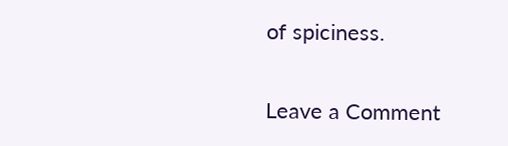of spiciness.

Leave a Comment